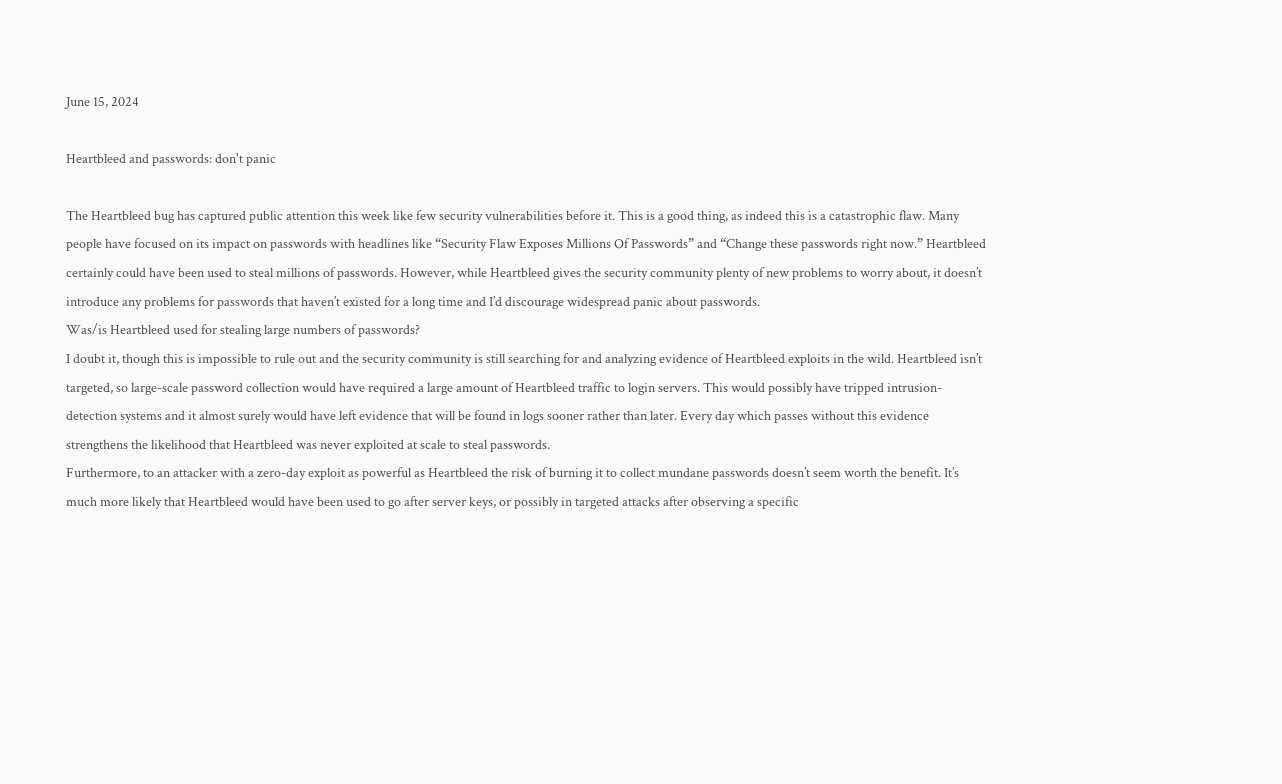June 15, 2024

Heartbleed and passwords: don't panic

The Heartbleed bug has captured public attention this week like few security vulnerabilities before it. This is a good thing, as indeed this is a catastrophic flaw. Many people have focused on its impact on passwords with headlines like “Security Flaw Exposes Millions Of Passwords” and “Change these passwords right now.” Heartbleed certainly could have been used to steal millions of passwords. However, while Heartbleed gives the security community plenty of new problems to worry about, it doesn’t introduce any problems for passwords that haven’t existed for a long time and I’d discourage widespread panic about passwords.
Was/is Heartbleed used for stealing large numbers of passwords?
I doubt it, though this is impossible to rule out and the security community is still searching for and analyzing evidence of Heartbleed exploits in the wild. Heartbleed isn’t targeted, so large-scale password collection would have required a large amount of Heartbleed traffic to login servers. This would possibly have tripped intrusion-detection systems and it almost surely would have left evidence that will be found in logs sooner rather than later. Every day which passes without this evidence strengthens the likelihood that Heartbleed was never exploited at scale to steal passwords.
Furthermore, to an attacker with a zero-day exploit as powerful as Heartbleed the risk of burning it to collect mundane passwords doesn’t seem worth the benefit. It’s much more likely that Heartbleed would have been used to go after server keys, or possibly in targeted attacks after observing a specific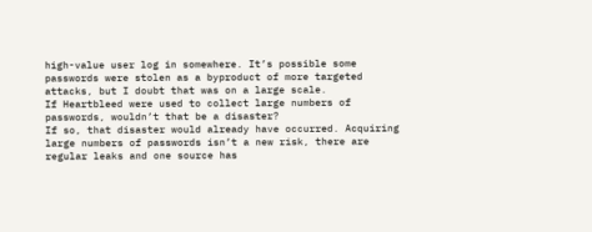high-value user log in somewhere. It’s possible some passwords were stolen as a byproduct of more targeted attacks, but I doubt that was on a large scale.
If Heartbleed were used to collect large numbers of passwords, wouldn’t that be a disaster?
If so, that disaster would already have occurred. Acquiring large numbers of passwords isn’t a new risk, there are regular leaks and one source has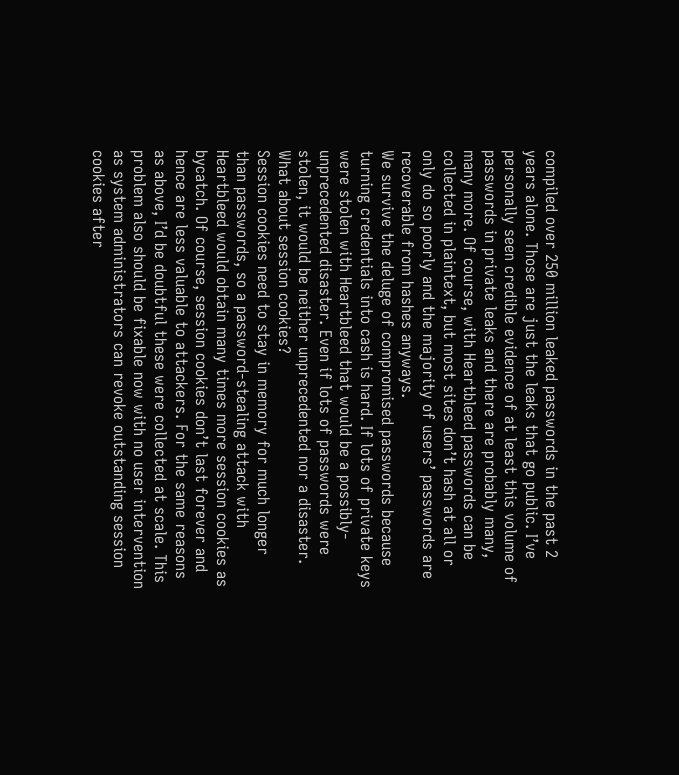compiled over 250 million leaked passwords in the past 2 years alone. Those are just the leaks that go public. I’ve personally seen credible evidence of at least this volume of passwords in private leaks and there are probably many, many more. Of course, with Heartbleed passwords can be collected in plaintext, but most sites don’t hash at all or only do so poorly and the majority of users’ passwords are recoverable from hashes anyways.
We survive the deluge of compromised passwords because turning credentials into cash is hard. If lots of private keys were stolen with Heartbleed that would be a possibly-unprecedented disaster. Even if lots of passwords were stolen, it would be neither unprecedented nor a disaster.
What about session cookies?
Session cookies need to stay in memory for much longer than passwords, so a password-stealing attack with Heartbleed would obtain many times more session cookies as bycatch. Of course, session cookies don’t last forever and hence are less valuable to attackers. For the same reasons as above, I’d be doubtful these were collected at scale. This problem also should be fixable now with no user intervention as system administrators can revoke outstanding session cookies after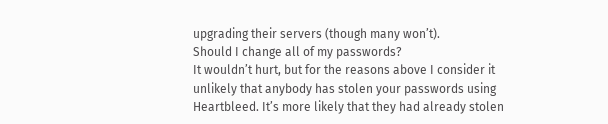upgrading their servers (though many won’t).
Should I change all of my passwords?
It wouldn’t hurt, but for the reasons above I consider it unlikely that anybody has stolen your passwords using Heartbleed. It’s more likely that they had already stolen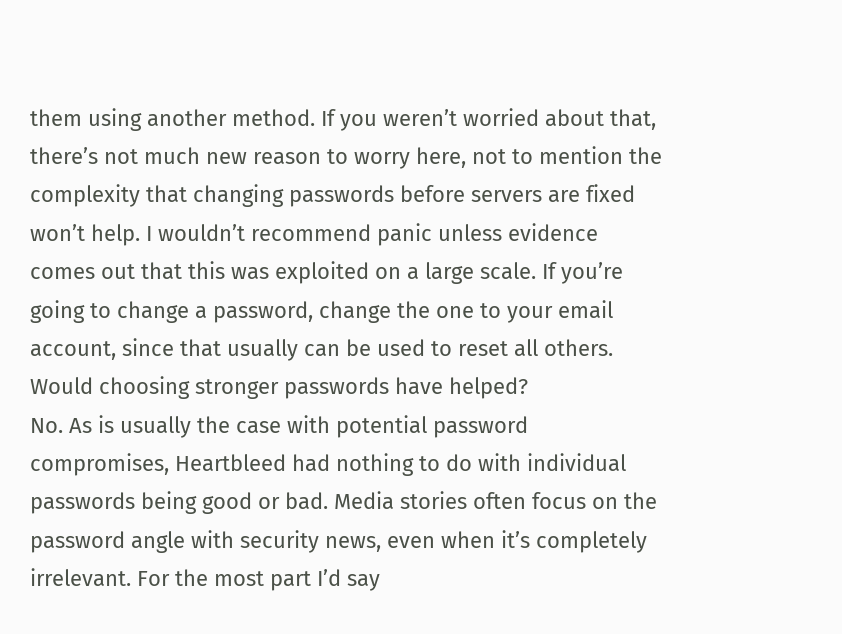them using another method. If you weren’t worried about that, there’s not much new reason to worry here, not to mention the complexity that changing passwords before servers are fixed won’t help. I wouldn’t recommend panic unless evidence comes out that this was exploited on a large scale. If you’re going to change a password, change the one to your email account, since that usually can be used to reset all others.
Would choosing stronger passwords have helped?
No. As is usually the case with potential password compromises, Heartbleed had nothing to do with individual passwords being good or bad. Media stories often focus on the password angle with security news, even when it’s completely irrelevant. For the most part I’d say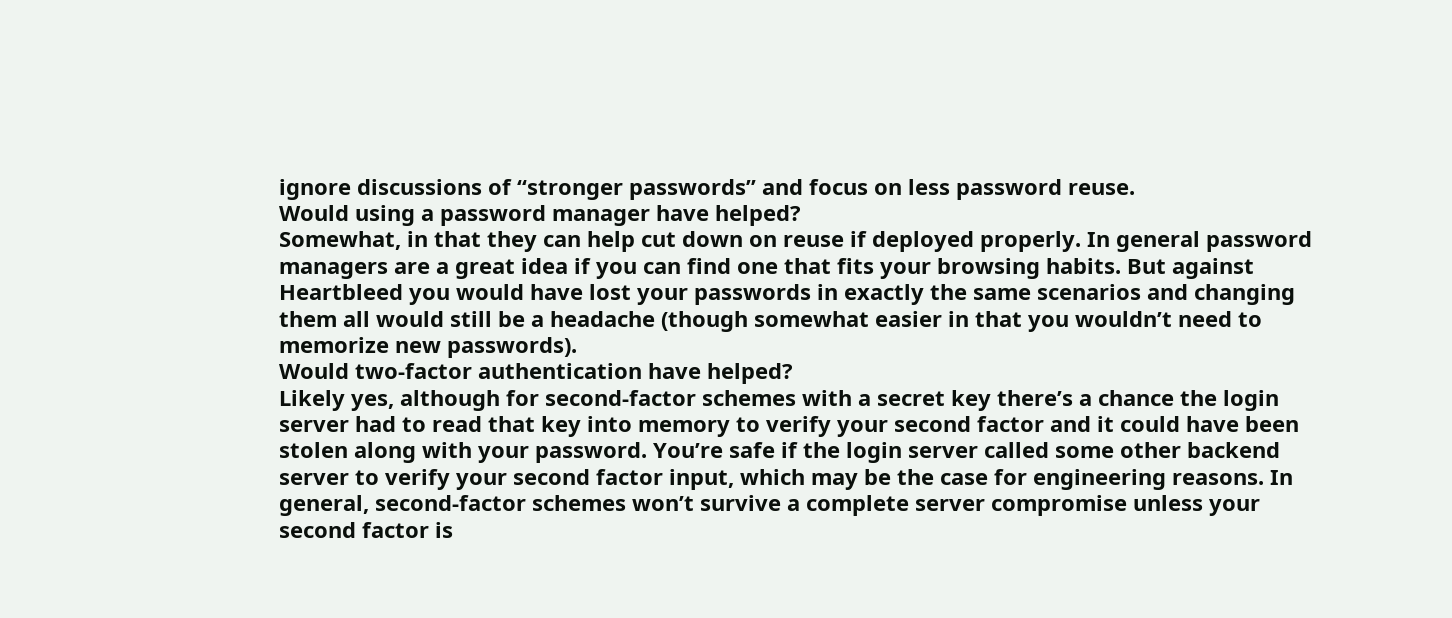ignore discussions of “stronger passwords” and focus on less password reuse.
Would using a password manager have helped?
Somewhat, in that they can help cut down on reuse if deployed properly. In general password managers are a great idea if you can find one that fits your browsing habits. But against Heartbleed you would have lost your passwords in exactly the same scenarios and changing them all would still be a headache (though somewhat easier in that you wouldn’t need to memorize new passwords).
Would two-factor authentication have helped?
Likely yes, although for second-factor schemes with a secret key there’s a chance the login server had to read that key into memory to verify your second factor and it could have been stolen along with your password. You’re safe if the login server called some other backend server to verify your second factor input, which may be the case for engineering reasons. In general, second-factor schemes won’t survive a complete server compromise unless your second factor is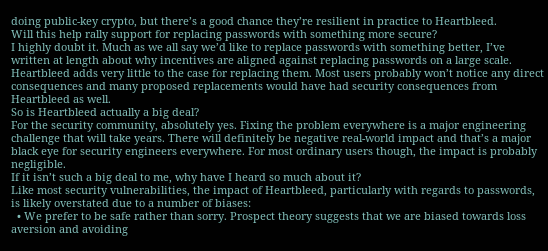doing public-key crypto, but there’s a good chance they’re resilient in practice to Heartbleed.
Will this help rally support for replacing passwords with something more secure?
I highly doubt it. Much as we all say we’d like to replace passwords with something better, I’ve written at length about why incentives are aligned against replacing passwords on a large scale. Heartbleed adds very little to the case for replacing them. Most users probably won’t notice any direct consequences and many proposed replacements would have had security consequences from Heartbleed as well.
So is Heartbleed actually a big deal?
For the security community, absolutely yes. Fixing the problem everywhere is a major engineering challenge that will take years. There will definitely be negative real-world impact and that’s a major black eye for security engineers everywhere. For most ordinary users though, the impact is probably negligible.
If it isn’t such a big deal to me, why have I heard so much about it?
Like most security vulnerabilities, the impact of Heartbleed, particularly with regards to passwords, is likely overstated due to a number of biases:
  • We prefer to be safe rather than sorry. Prospect theory suggests that we are biased towards loss aversion and avoiding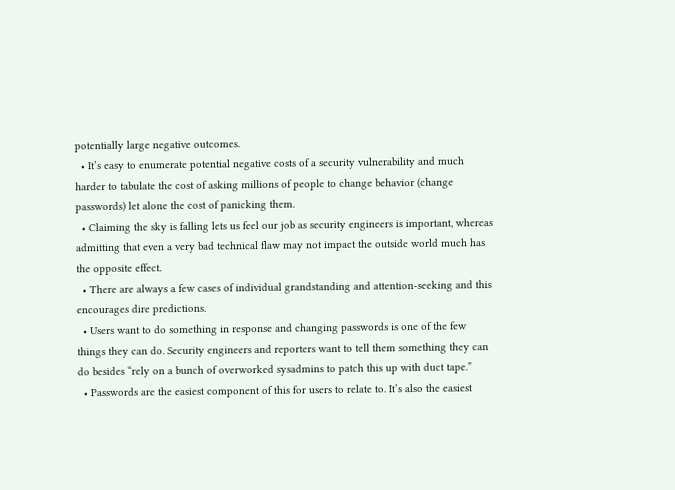potentially large negative outcomes.
  • It’s easy to enumerate potential negative costs of a security vulnerability and much harder to tabulate the cost of asking millions of people to change behavior (change passwords) let alone the cost of panicking them.
  • Claiming the sky is falling lets us feel our job as security engineers is important, whereas admitting that even a very bad technical flaw may not impact the outside world much has the opposite effect.
  • There are always a few cases of individual grandstanding and attention-seeking and this encourages dire predictions.
  • Users want to do something in response and changing passwords is one of the few things they can do. Security engineers and reporters want to tell them something they can do besides “rely on a bunch of overworked sysadmins to patch this up with duct tape.”
  • Passwords are the easiest component of this for users to relate to. It’s also the easiest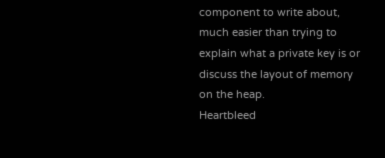component to write about, much easier than trying to explain what a private key is or discuss the layout of memory on the heap.
Heartbleed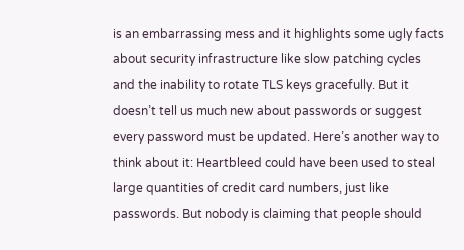is an embarrassing mess and it highlights some ugly facts about security infrastructure like slow patching cycles and the inability to rotate TLS keys gracefully. But it doesn’t tell us much new about passwords or suggest every password must be updated. Here’s another way to think about it: Heartbleed could have been used to steal large quantities of credit card numbers, just like passwords. But nobody is claiming that people should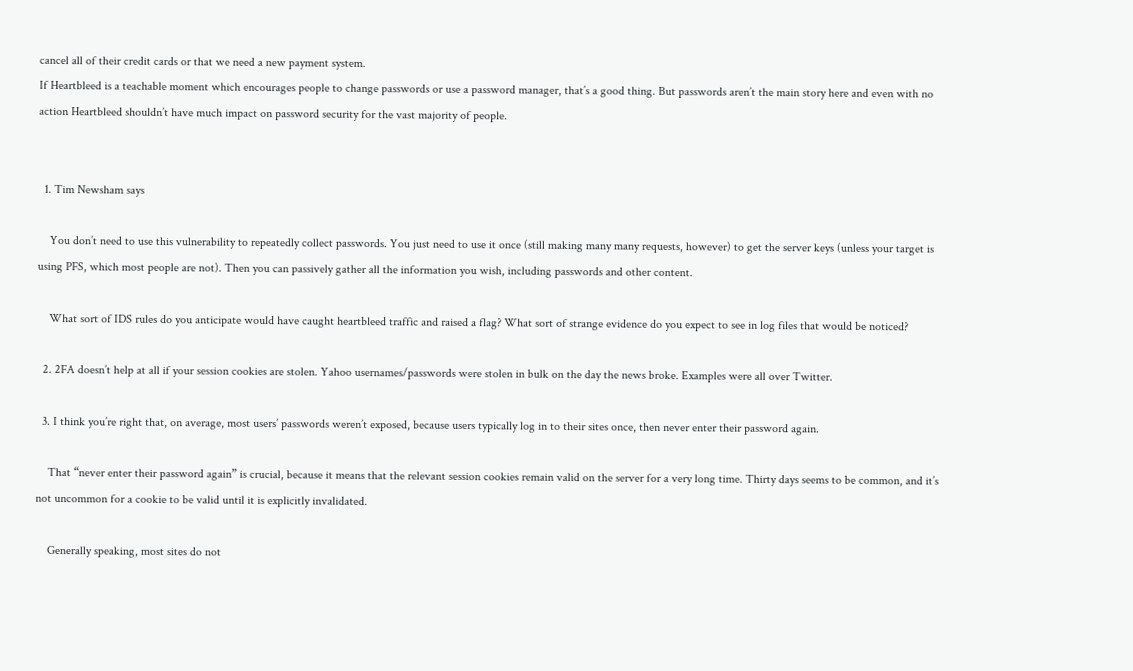cancel all of their credit cards or that we need a new payment system.
If Heartbleed is a teachable moment which encourages people to change passwords or use a password manager, that’s a good thing. But passwords aren’t the main story here and even with no action Heartbleed shouldn’t have much impact on password security for the vast majority of people.


  1. Tim Newsham says

    You don’t need to use this vulnerability to repeatedly collect passwords. You just need to use it once (still making many many requests, however) to get the server keys (unless your target is using PFS, which most people are not). Then you can passively gather all the information you wish, including passwords and other content.

    What sort of IDS rules do you anticipate would have caught heartbleed traffic and raised a flag? What sort of strange evidence do you expect to see in log files that would be noticed?

  2. 2FA doesn’t help at all if your session cookies are stolen. Yahoo usernames/passwords were stolen in bulk on the day the news broke. Examples were all over Twitter.

  3. I think you’re right that, on average, most users’ passwords weren’t exposed, because users typically log in to their sites once, then never enter their password again.

    That “never enter their password again” is crucial, because it means that the relevant session cookies remain valid on the server for a very long time. Thirty days seems to be common, and it’s not uncommon for a cookie to be valid until it is explicitly invalidated.

    Generally speaking, most sites do not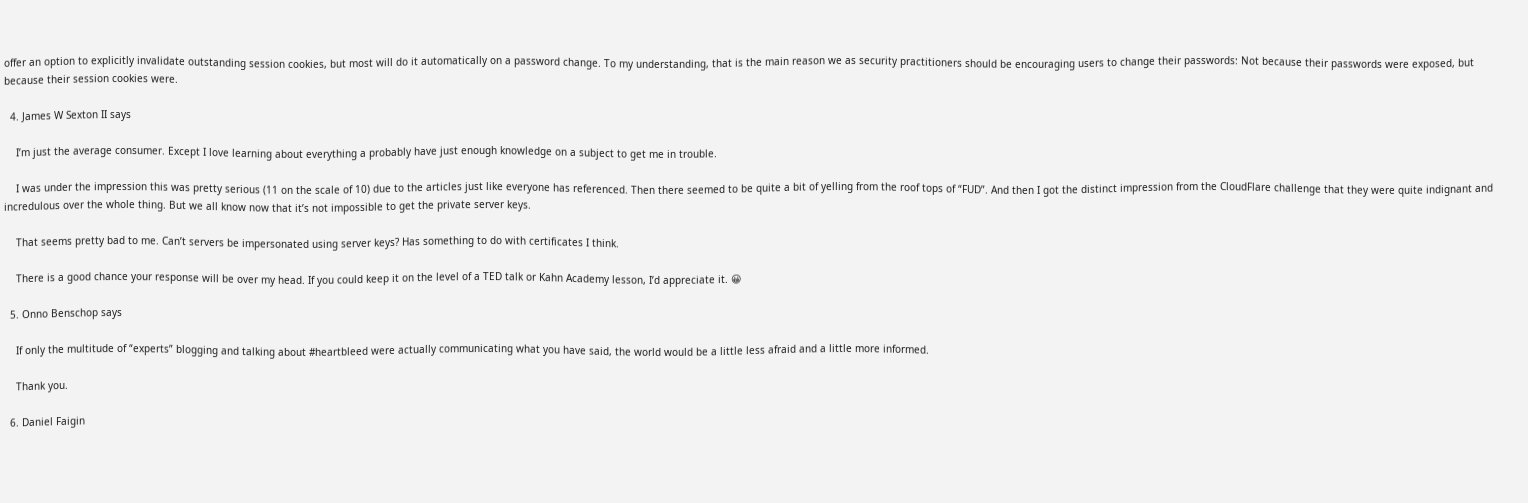offer an option to explicitly invalidate outstanding session cookies, but most will do it automatically on a password change. To my understanding, that is the main reason we as security practitioners should be encouraging users to change their passwords: Not because their passwords were exposed, but because their session cookies were.

  4. James W Sexton II says

    I’m just the average consumer. Except I love learning about everything a probably have just enough knowledge on a subject to get me in trouble.

    I was under the impression this was pretty serious (11 on the scale of 10) due to the articles just like everyone has referenced. Then there seemed to be quite a bit of yelling from the roof tops of “FUD”. And then I got the distinct impression from the CloudFlare challenge that they were quite indignant and incredulous over the whole thing. But we all know now that it’s not impossible to get the private server keys.

    That seems pretty bad to me. Can’t servers be impersonated using server keys? Has something to do with certificates I think.

    There is a good chance your response will be over my head. If you could keep it on the level of a TED talk or Kahn Academy lesson, I’d appreciate it. 😀

  5. Onno Benschop says

    If only the multitude of “experts” blogging and talking about #heartbleed were actually communicating what you have said, the world would be a little less afraid and a little more informed.

    Thank you.

  6. Daniel Faigin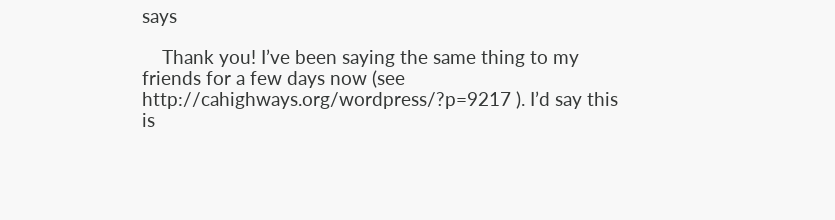says

    Thank you! I’ve been saying the same thing to my friends for a few days now (see http://cahighways.org/wordpress/?p=9217 ). I’d say this is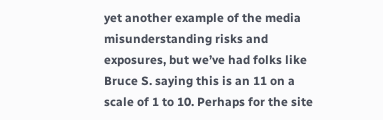yet another example of the media misunderstanding risks and exposures, but we’ve had folks like Bruce S. saying this is an 11 on a scale of 1 to 10. Perhaps for the site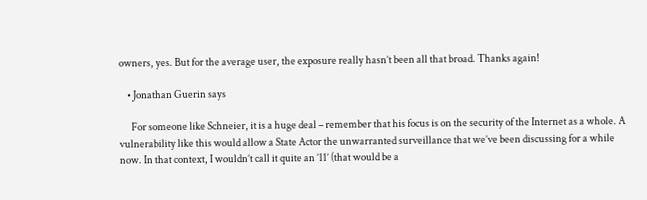owners, yes. But for the average user, the exposure really hasn’t been all that broad. Thanks again!

    • Jonathan Guerin says

      For someone like Schneier, it is a huge deal – remember that his focus is on the security of the Internet as a whole. A vulnerability like this would allow a State Actor the unwarranted surveillance that we’ve been discussing for a while now. In that context, I wouldn’t call it quite an ’11’ (that would be a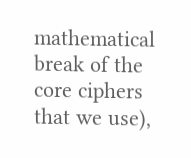mathematical break of the core ciphers that we use),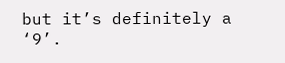but it’s definitely a ‘9’.